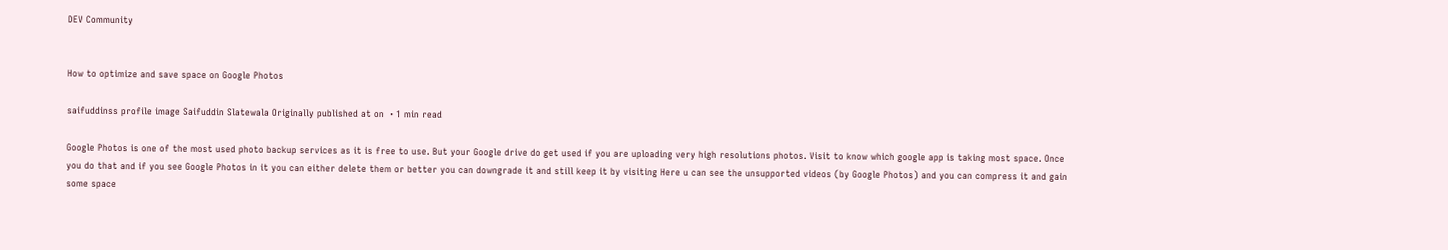DEV Community


How to optimize and save space on Google Photos

saifuddinss profile image Saifuddin Slatewala Originally published at on ・1 min read

Google Photos is one of the most used photo backup services as it is free to use. But your Google drive do get used if you are uploading very high resolutions photos. Visit to know which google app is taking most space. Once you do that and if you see Google Photos in it you can either delete them or better you can downgrade it and still keep it by visiting Here u can see the unsupported videos (by Google Photos) and you can compress it and gain some space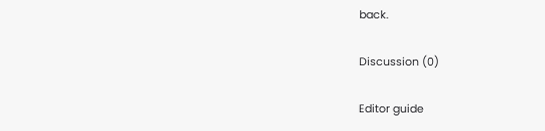back.

Discussion (0)

Editor guide